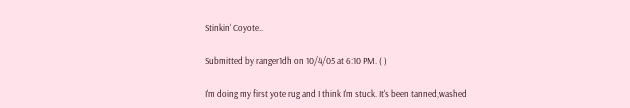Stinkin' Coyote..

Submitted by ranger1dh on 10/4/05 at 6:10 PM. ( )

I'm doing my first yote rug and I think I'm stuck. It's been tanned,washed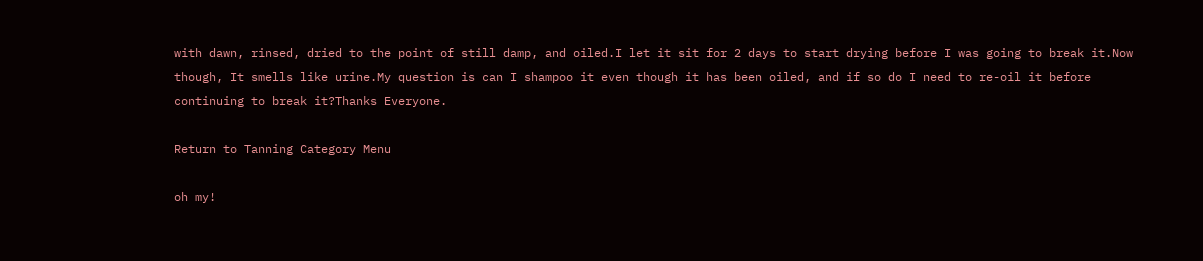with dawn, rinsed, dried to the point of still damp, and oiled.I let it sit for 2 days to start drying before I was going to break it.Now though, It smells like urine.My question is can I shampoo it even though it has been oiled, and if so do I need to re-oil it before continuing to break it?Thanks Everyone.

Return to Tanning Category Menu

oh my!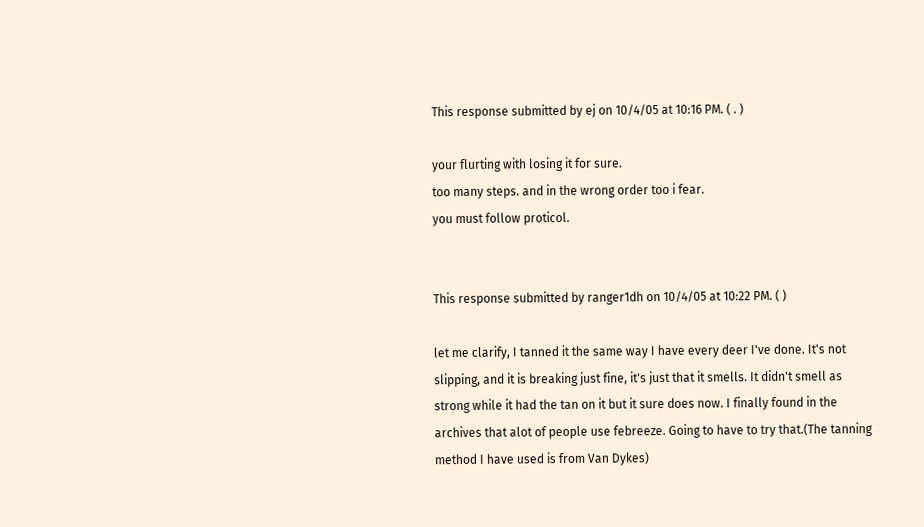This response submitted by ej on 10/4/05 at 10:16 PM. ( . )

your flurting with losing it for sure.
too many steps. and in the wrong order too i fear.
you must follow proticol.


This response submitted by ranger1dh on 10/4/05 at 10:22 PM. ( )

let me clarify, I tanned it the same way I have every deer I've done. It's not slipping, and it is breaking just fine, it's just that it smells. It didn't smell as strong while it had the tan on it but it sure does now. I finally found in the archives that alot of people use febreeze. Going to have to try that.(The tanning method I have used is from Van Dykes)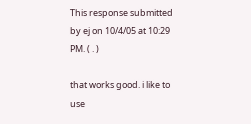This response submitted by ej on 10/4/05 at 10:29 PM. ( . )

that works good. i like to use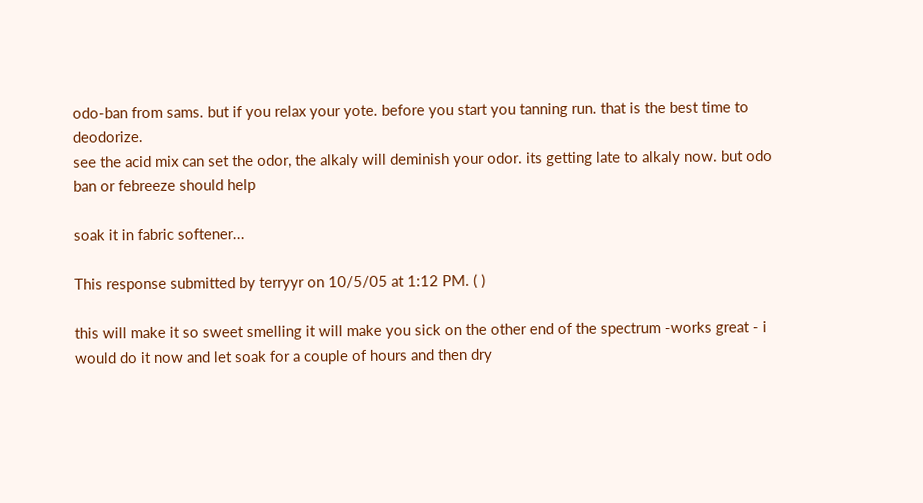odo-ban from sams. but if you relax your yote. before you start you tanning run. that is the best time to deodorize.
see the acid mix can set the odor, the alkaly will deminish your odor. its getting late to alkaly now. but odo ban or febreeze should help

soak it in fabric softener...

This response submitted by terryyr on 10/5/05 at 1:12 PM. ( )

this will make it so sweet smelling it will make you sick on the other end of the spectrum -works great - i would do it now and let soak for a couple of hours and then dry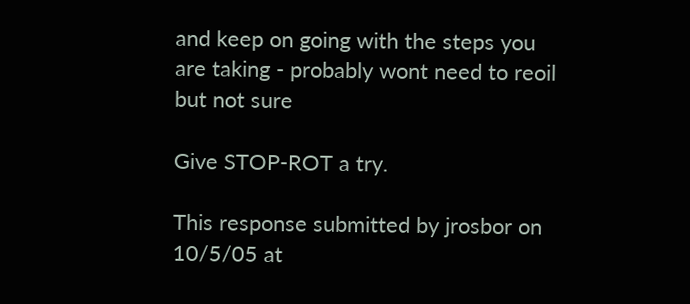and keep on going with the steps you are taking - probably wont need to reoil but not sure

Give STOP-ROT a try.

This response submitted by jrosbor on 10/5/05 at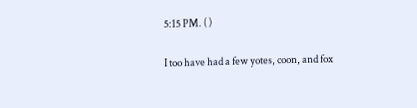5:15 PM. ( )

I too have had a few yotes, coon, and fox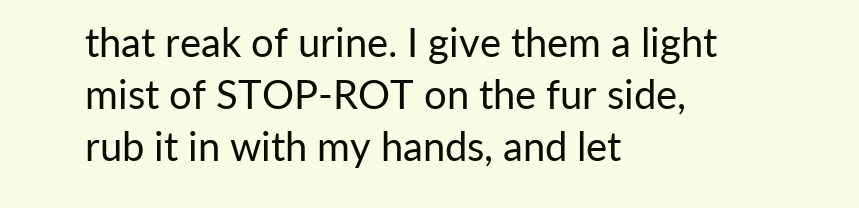that reak of urine. I give them a light mist of STOP-ROT on the fur side, rub it in with my hands, and let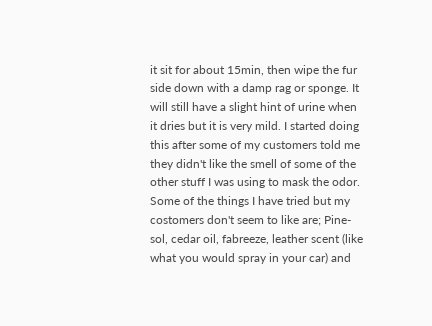it sit for about 15min, then wipe the fur side down with a damp rag or sponge. It will still have a slight hint of urine when it dries but it is very mild. I started doing this after some of my customers told me they didn't like the smell of some of the other stuff I was using to mask the odor.
Some of the things I have tried but my costomers don't seem to like are; Pine-sol, cedar oil, fabreeze, leather scent (like what you would spray in your car) and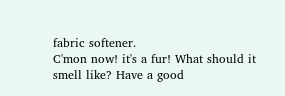fabric softener.
C'mon now! it's a fur! What should it smell like? Have a good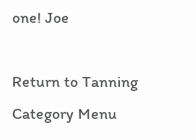one! Joe

Return to Tanning Category Menu